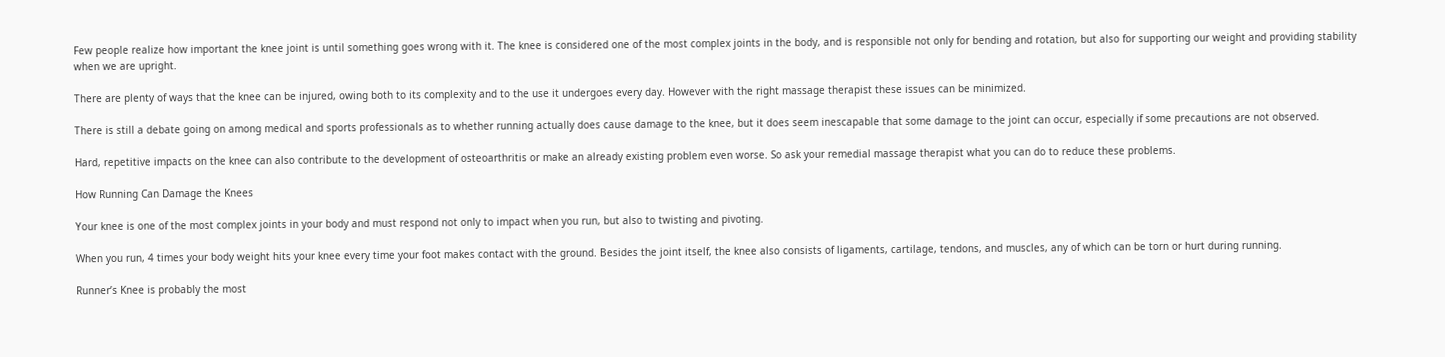Few people realize how important the knee joint is until something goes wrong with it. The knee is considered one of the most complex joints in the body, and is responsible not only for bending and rotation, but also for supporting our weight and providing stability when we are upright.

There are plenty of ways that the knee can be injured, owing both to its complexity and to the use it undergoes every day. However with the right massage therapist these issues can be minimized.

There is still a debate going on among medical and sports professionals as to whether running actually does cause damage to the knee, but it does seem inescapable that some damage to the joint can occur, especially if some precautions are not observed.

Hard, repetitive impacts on the knee can also contribute to the development of osteoarthritis or make an already existing problem even worse. So ask your remedial massage therapist what you can do to reduce these problems.

How Running Can Damage the Knees

Your knee is one of the most complex joints in your body and must respond not only to impact when you run, but also to twisting and pivoting.

When you run, 4 times your body weight hits your knee every time your foot makes contact with the ground. Besides the joint itself, the knee also consists of ligaments, cartilage, tendons, and muscles, any of which can be torn or hurt during running.

Runner’s Knee is probably the most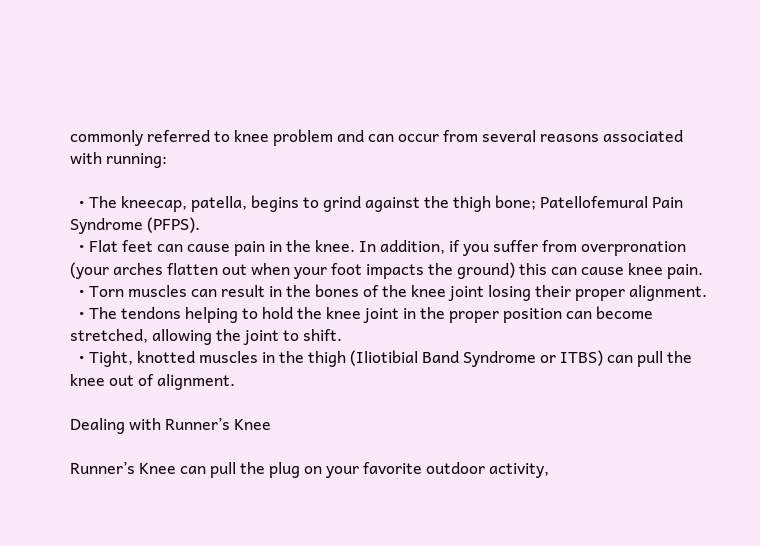commonly referred to knee problem and can occur from several reasons associated with running:

  • The kneecap, patella, begins to grind against the thigh bone; Patellofemural Pain Syndrome (PFPS).
  • Flat feet can cause pain in the knee. In addition, if you suffer from overpronation (your arches flatten out when your foot impacts the ground) this can cause knee pain.
  • Torn muscles can result in the bones of the knee joint losing their proper alignment.
  • The tendons helping to hold the knee joint in the proper position can become stretched, allowing the joint to shift.
  • Tight, knotted muscles in the thigh (Iliotibial Band Syndrome or ITBS) can pull the knee out of alignment.

Dealing with Runner’s Knee

Runner’s Knee can pull the plug on your favorite outdoor activity,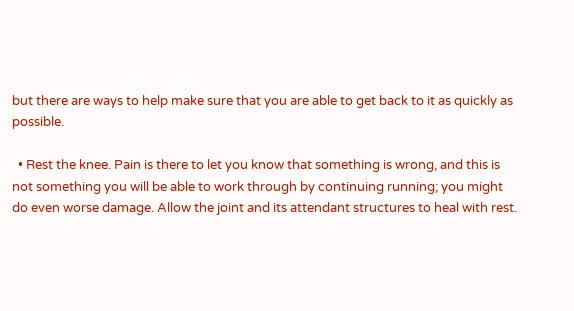but there are ways to help make sure that you are able to get back to it as quickly as possible.

  • Rest the knee. Pain is there to let you know that something is wrong, and this is not something you will be able to work through by continuing running; you might do even worse damage. Allow the joint and its attendant structures to heal with rest.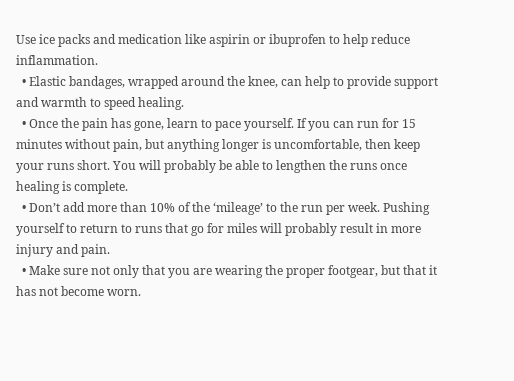Use ice packs and medication like aspirin or ibuprofen to help reduce inflammation.
  • Elastic bandages, wrapped around the knee, can help to provide support and warmth to speed healing.
  • Once the pain has gone, learn to pace yourself. If you can run for 15 minutes without pain, but anything longer is uncomfortable, then keep your runs short. You will probably be able to lengthen the runs once healing is complete.
  • Don’t add more than 10% of the ‘mileage’ to the run per week. Pushing yourself to return to runs that go for miles will probably result in more injury and pain.
  • Make sure not only that you are wearing the proper footgear, but that it has not become worn.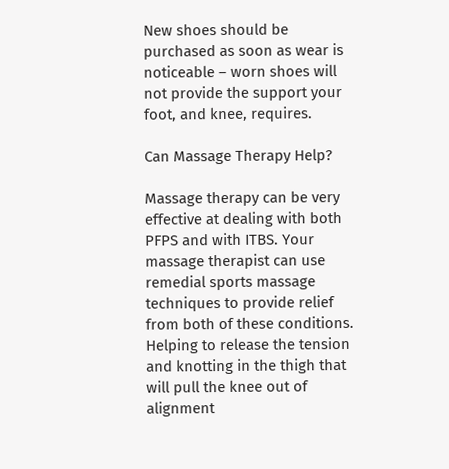New shoes should be purchased as soon as wear is noticeable – worn shoes will not provide the support your foot, and knee, requires.

Can Massage Therapy Help?

Massage therapy can be very effective at dealing with both PFPS and with ITBS. Your massage therapist can use remedial sports massage techniques to provide relief from both of these conditions. Helping to release the tension and knotting in the thigh that will pull the knee out of alignment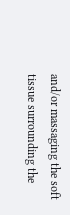and/or massaging the soft tissue surrounding the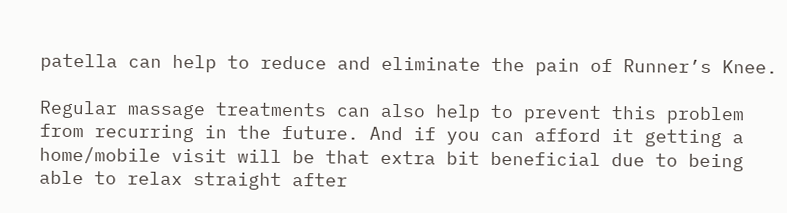patella can help to reduce and eliminate the pain of Runner’s Knee.

Regular massage treatments can also help to prevent this problem from recurring in the future. And if you can afford it getting a home/mobile visit will be that extra bit beneficial due to being able to relax straight after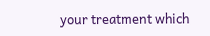your treatment which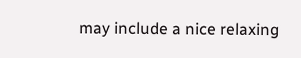may include a nice relaxing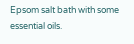Epsom salt bath with some essential oils.